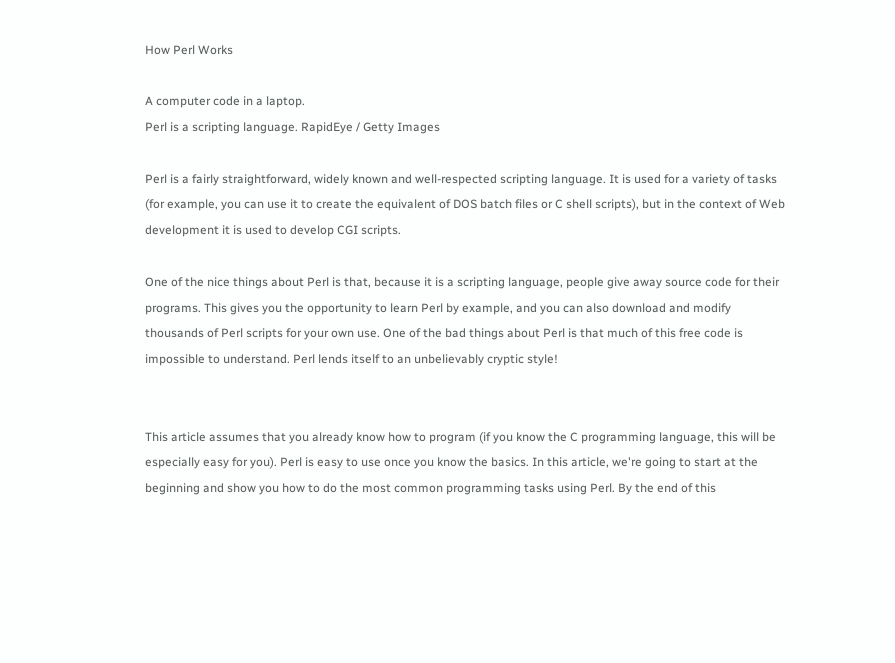How Perl Works

A computer code in a laptop.
Perl is a scripting language. RapidEye / Getty Images

Perl is a fairly straightforward, widely known and well-respected scripting language. It is used for a variety of tasks (for example, you can use it to create the equivalent of DOS batch files or C shell scripts), but in the context of Web development it is used to develop CGI scripts.

One of the nice things about Perl is that, because it is a scripting language, people give away source code for their programs. This gives you the opportunity to learn Perl by example, and you can also download and modify thousands of Perl scripts for your own use. One of the bad things about Perl is that much of this free code is impossible to understand. Perl lends itself to an unbelievably cryptic style!


This article assumes that you already know how to program (if you know the C programming language, this will be especially easy for you). Perl is easy to use once you know the basics. In this article, we're going to start at the beginning and show you how to do the most common programming tasks using Perl. By the end of this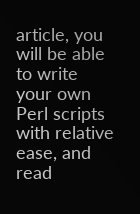article, you will be able to write your own Perl scripts with relative ease, and read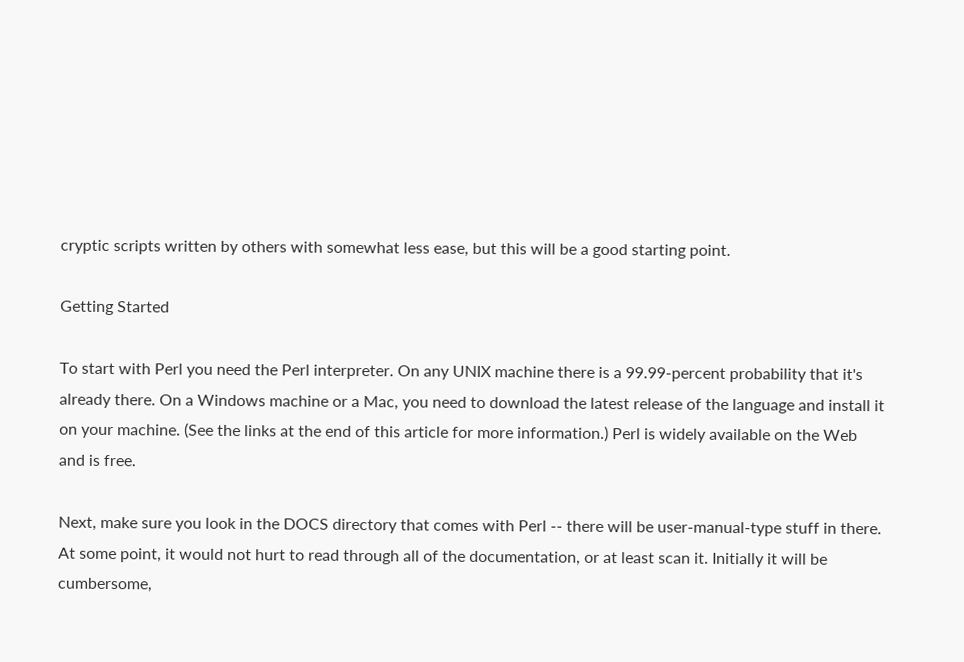cryptic scripts written by others with somewhat less ease, but this will be a good starting point.

Getting Started

To start with Perl you need the Perl interpreter. On any UNIX machine there is a 99.99-percent probability that it's already there. On a Windows machine or a Mac, you need to download the latest release of the language and install it on your machine. (See the links at the end of this article for more information.) Perl is widely available on the Web and is free.

Next, make sure you look in the DOCS directory that comes with Perl -- there will be user-manual-type stuff in there. At some point, it would not hurt to read through all of the documentation, or at least scan it. Initially it will be cumbersome,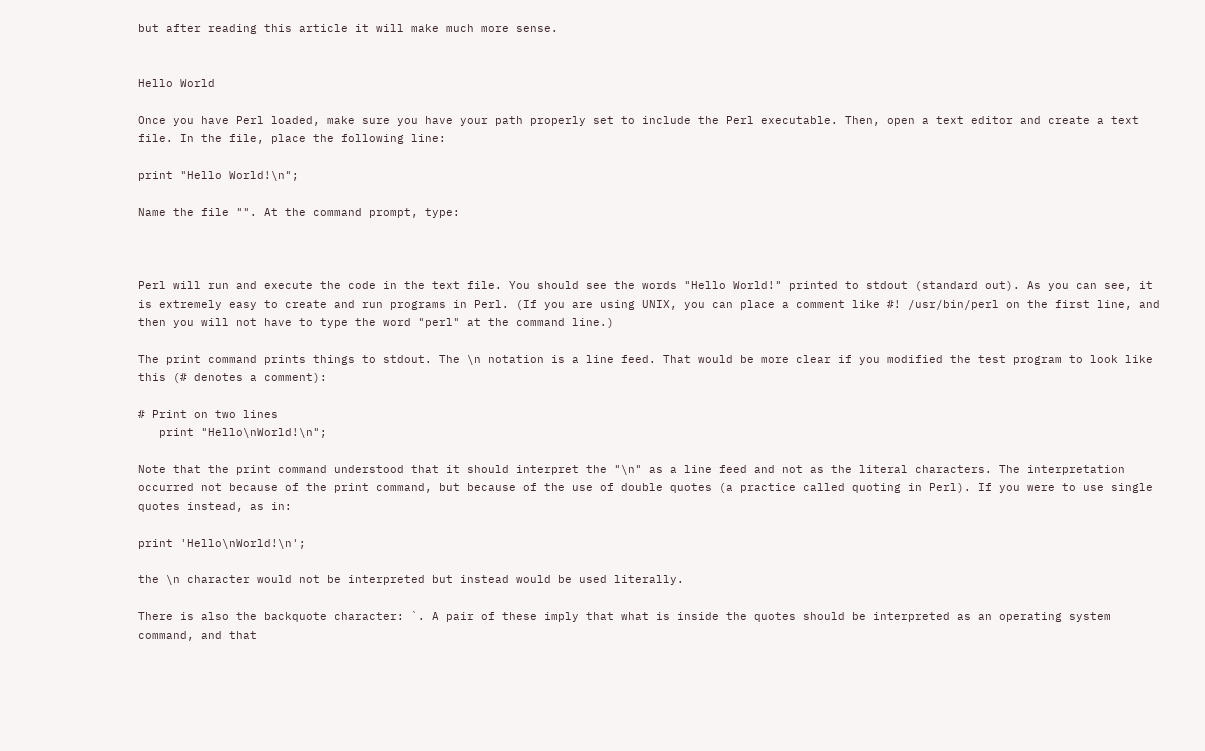but after reading this article it will make much more sense.


Hello World

Once you have Perl loaded, make sure you have your path properly set to include the Perl executable. Then, open a text editor and create a text file. In the file, place the following line:

print "Hello World!\n";

Name the file "". At the command prompt, type:



Perl will run and execute the code in the text file. You should see the words "Hello World!" printed to stdout (standard out). As you can see, it is extremely easy to create and run programs in Perl. (If you are using UNIX, you can place a comment like #! /usr/bin/perl on the first line, and then you will not have to type the word "perl" at the command line.)

The print command prints things to stdout. The \n notation is a line feed. That would be more clear if you modified the test program to look like this (# denotes a comment):

# Print on two lines
   print "Hello\nWorld!\n";

Note that the print command understood that it should interpret the "\n" as a line feed and not as the literal characters. The interpretation occurred not because of the print command, but because of the use of double quotes (a practice called quoting in Perl). If you were to use single quotes instead, as in:

print 'Hello\nWorld!\n';

the \n character would not be interpreted but instead would be used literally.

There is also the backquote character: `. A pair of these imply that what is inside the quotes should be interpreted as an operating system command, and that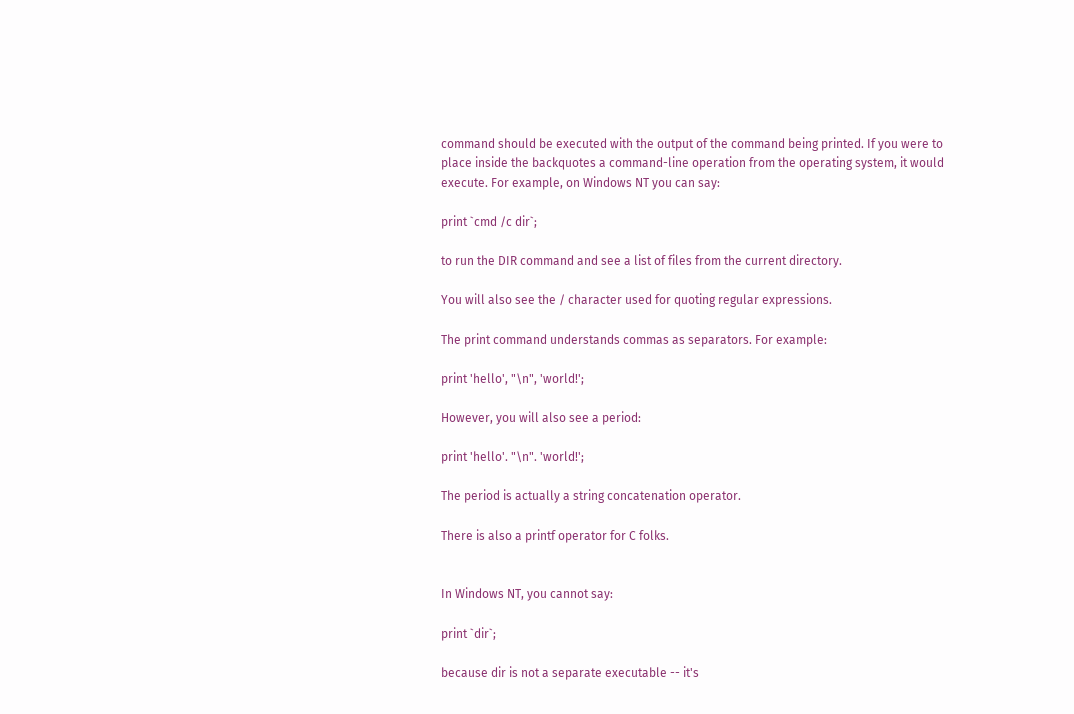command should be executed with the output of the command being printed. If you were to place inside the backquotes a command-line operation from the operating system, it would execute. For example, on Windows NT you can say:

print `cmd /c dir`;

to run the DIR command and see a list of files from the current directory.

You will also see the / character used for quoting regular expressions.

The print command understands commas as separators. For example:

print 'hello', "\n", 'world!';

However, you will also see a period:

print 'hello'. "\n". 'world!';

The period is actually a string concatenation operator.

There is also a printf operator for C folks.


In Windows NT, you cannot say:

print `dir`;

because dir is not a separate executable -- it's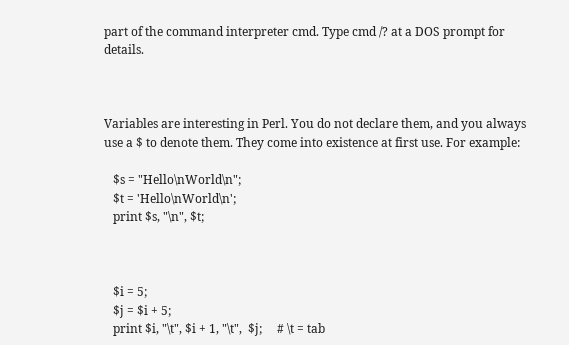part of the command interpreter cmd. Type cmd /? at a DOS prompt for details.



Variables are interesting in Perl. You do not declare them, and you always use a $ to denote them. They come into existence at first use. For example:

   $s = "Hello\nWorld\n";
   $t = 'Hello\nWorld\n';
   print $s, "\n", $t;



   $i = 5;
   $j = $i + 5;
   print $i, "\t", $i + 1, "\t",  $j;     # \t = tab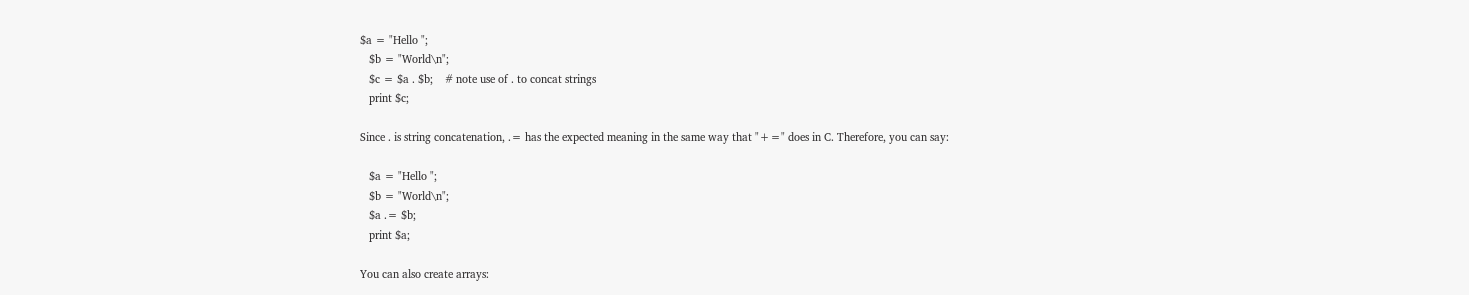$a = "Hello ";
   $b = "World\n";
   $c = $a . $b;    # note use of . to concat strings
   print $c;

Since . is string concatenation, .= has the expected meaning in the same way that "+=" does in C. Therefore, you can say:

   $a = "Hello ";
   $b = "World\n";
   $a .= $b;
   print $a;

You can also create arrays: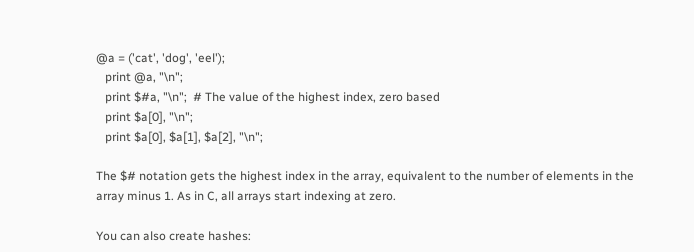@a = ('cat', 'dog', 'eel');
   print @a, "\n";
   print $#a, "\n";  # The value of the highest index, zero based
   print $a[0], "\n";
   print $a[0], $a[1], $a[2], "\n";

The $# notation gets the highest index in the array, equivalent to the number of elements in the array minus 1. As in C, all arrays start indexing at zero.

You can also create hashes: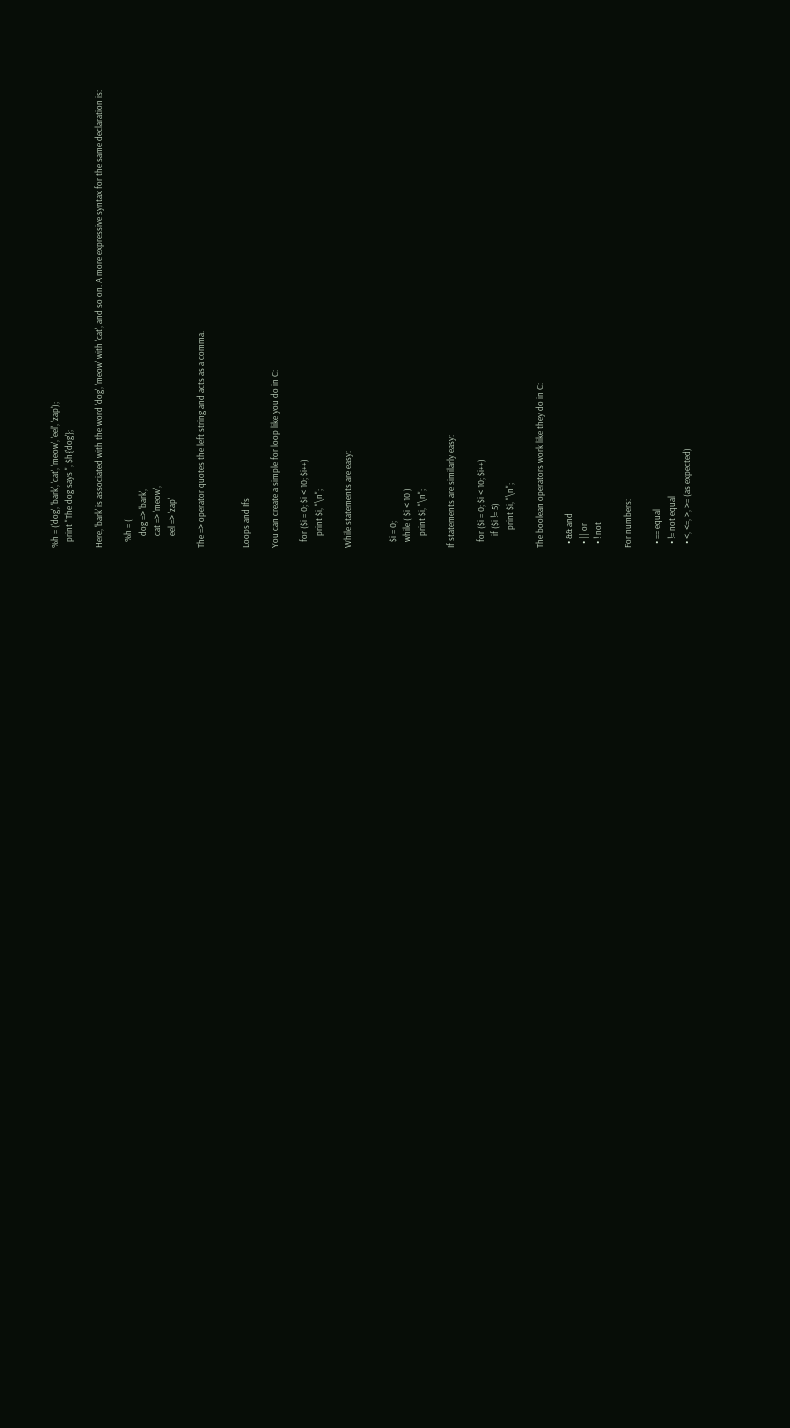%h = ('dog', 'bark', 'cat', 'meow', 'eel', 'zap');
   print "The dog says ", $h{'dog'};

Here, 'bark' is associated with the word 'dog', 'meow' with 'cat', and so on. A more expressive syntax for the same declaration is:

   %h = (
      dog => 'bark',
      cat => 'meow',
      eel => 'zap'

The => operator quotes the left string and acts as a comma.


Loops and Ifs

You can create a simple for loop like you do in C:

   for ($i = 0; $i < 10; $i++)
      print $i, "\n";

While statements are easy:


   $i = 0;
   while ( $i < 10 )
      print $i, "\n";

If statements are similarly easy:

   for ($i = 0; $i < 10; $i++)
      if ($i != 5)
         print $i, "\n";

The boolean operators work like they do in C:

  • && and
  • || or
  • ! not

For numbers:

  • == equal
  • != not equal
  • <, <=, >, >= (as expected)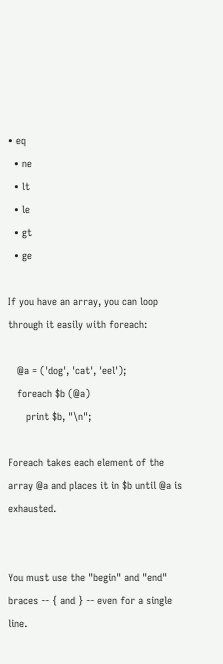• eq
  • ne
  • lt
  • le
  • gt
  • ge

If you have an array, you can loop through it easily with foreach:

   @a = ('dog', 'cat', 'eel');
   foreach $b (@a)
      print $b, "\n";

Foreach takes each element of the array @a and places it in $b until @a is exhausted.


You must use the "begin" and "end" braces -- { and } -- even for a single line.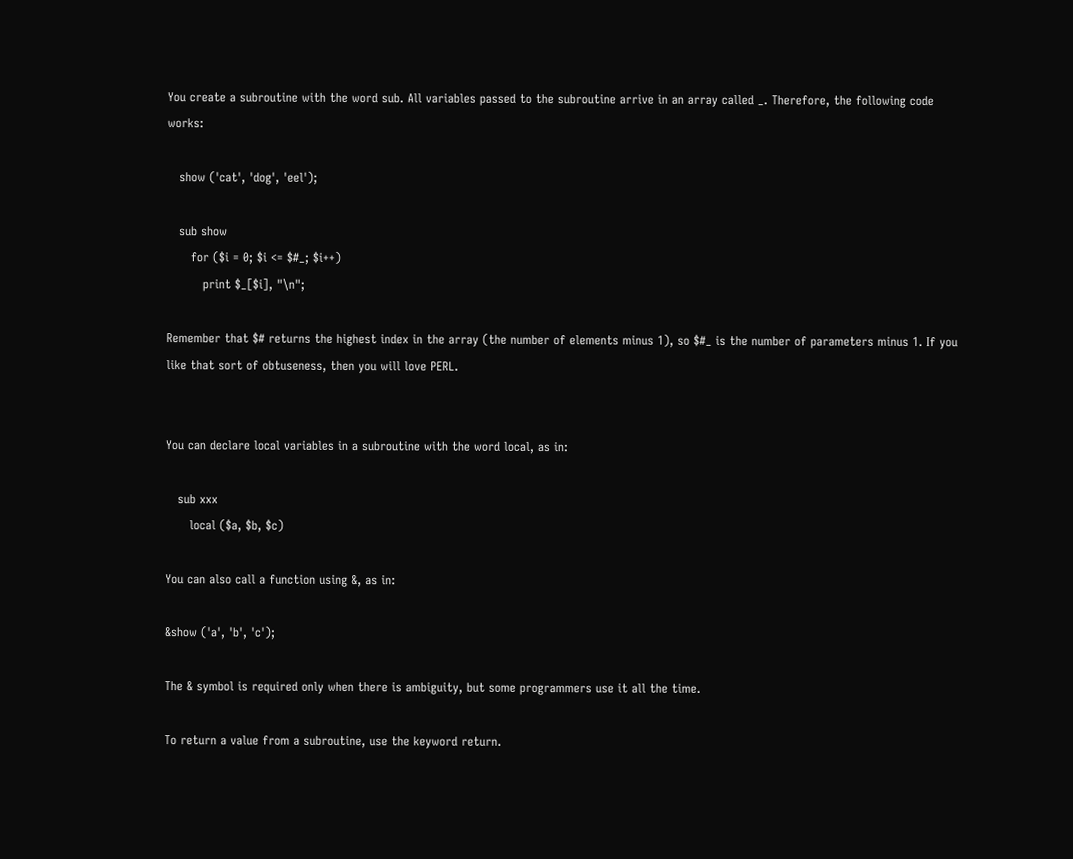You create a subroutine with the word sub. All variables passed to the subroutine arrive in an array called _. Therefore, the following code works:

   show ('cat', 'dog', 'eel');

   sub show
      for ($i = 0; $i <= $#_; $i++)
         print $_[$i], "\n";

Remember that $# returns the highest index in the array (the number of elements minus 1), so $#_ is the number of parameters minus 1. If you like that sort of obtuseness, then you will love PERL.


You can declare local variables in a subroutine with the word local, as in:

   sub xxx
      local ($a, $b, $c)

You can also call a function using &, as in:

&show ('a', 'b', 'c');

The & symbol is required only when there is ambiguity, but some programmers use it all the time.

To return a value from a subroutine, use the keyword return.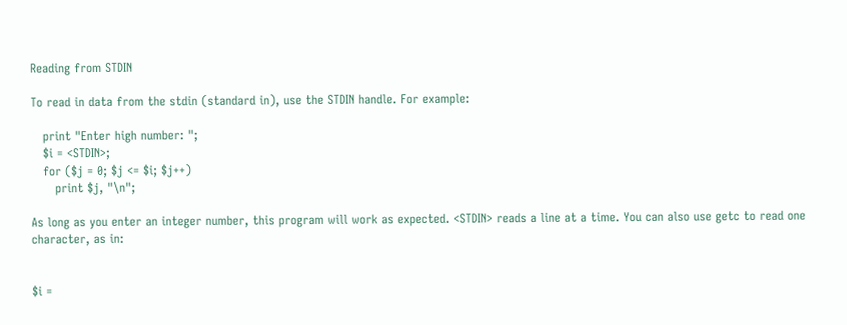Reading from STDIN

To read in data from the stdin (standard in), use the STDIN handle. For example:

   print "Enter high number: ";
   $i = <STDIN>;
   for ($j = 0; $j <= $i; $j++)
      print $j, "\n";

As long as you enter an integer number, this program will work as expected. <STDIN> reads a line at a time. You can also use getc to read one character, as in:


$i =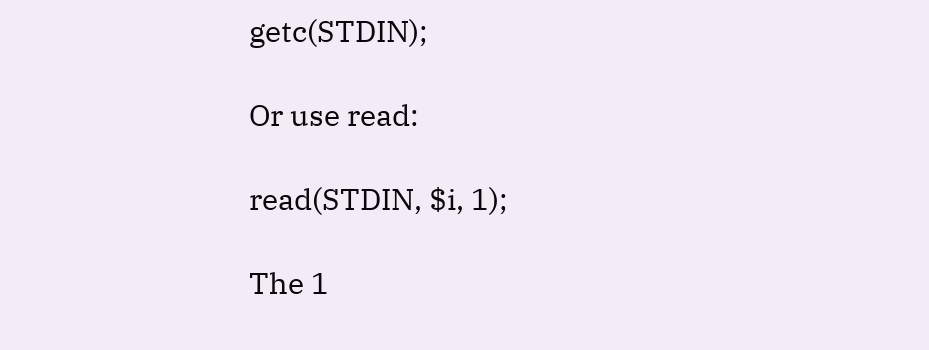getc(STDIN);

Or use read:

read(STDIN, $i, 1);

The 1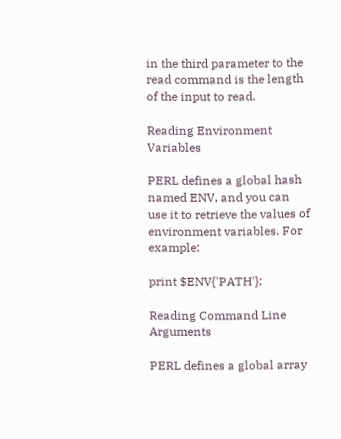in the third parameter to the read command is the length of the input to read.

Reading Environment Variables

PERL defines a global hash named ENV, and you can use it to retrieve the values of environment variables. For example:

print $ENV{'PATH'};

Reading Command Line Arguments

PERL defines a global array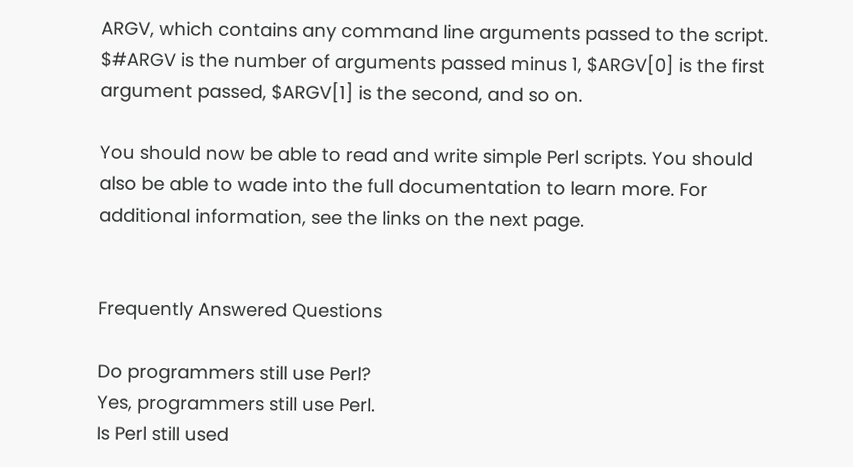ARGV, which contains any command line arguments passed to the script. $#ARGV is the number of arguments passed minus 1, $ARGV[0] is the first argument passed, $ARGV[1] is the second, and so on.

You should now be able to read and write simple Perl scripts. You should also be able to wade into the full documentation to learn more. For additional information, see the links on the next page.


Frequently Answered Questions

Do programmers still use Perl?
Yes, programmers still use Perl.
Is Perl still used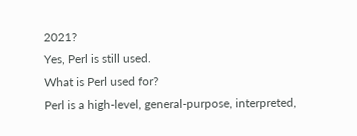2021?
Yes, Perl is still used.
What is Perl used for?
Perl is a high-level, general-purpose, interpreted,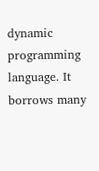dynamic programming language. It borrows many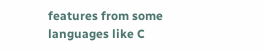features from some languages like C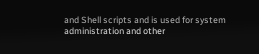and Shell scripts and is used for system administration and other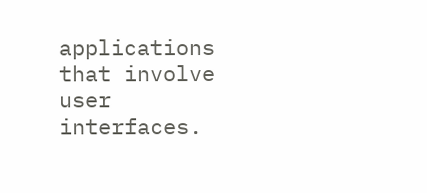applications that involve user interfaces.